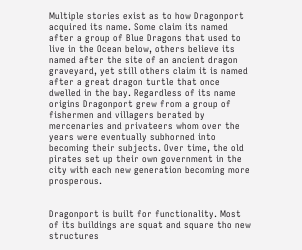Multiple stories exist as to how Dragonport acquired its name. Some claim its named after a group of Blue Dragons that used to live in the Ocean below, others believe its named after the site of an ancient dragon graveyard, yet still others claim it is named after a great dragon turtle that once dwelled in the bay. Regardless of its name origins Dragonport grew from a group of fishermen and villagers berated by mercenaries and privateers whom over the years were eventually subhorned into becoming their subjects. Over time, the old pirates set up their own government in the city with each new generation becoming more prosperous.


Dragonport is built for functionality. Most of its buildings are squat and square tho new structures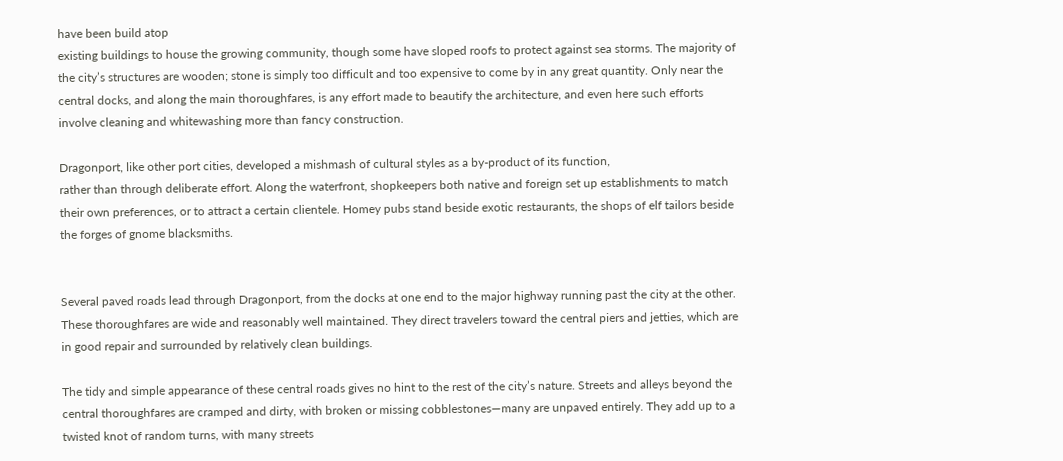have been build atop
existing buildings to house the growing community, though some have sloped roofs to protect against sea storms. The majority of the city’s structures are wooden; stone is simply too difficult and too expensive to come by in any great quantity. Only near the central docks, and along the main thoroughfares, is any effort made to beautify the architecture, and even here such efforts involve cleaning and whitewashing more than fancy construction.

Dragonport, like other port cities, developed a mishmash of cultural styles as a by-product of its function,
rather than through deliberate effort. Along the waterfront, shopkeepers both native and foreign set up establishments to match their own preferences, or to attract a certain clientele. Homey pubs stand beside exotic restaurants, the shops of elf tailors beside the forges of gnome blacksmiths.


Several paved roads lead through Dragonport, from the docks at one end to the major highway running past the city at the other. These thoroughfares are wide and reasonably well maintained. They direct travelers toward the central piers and jetties, which are in good repair and surrounded by relatively clean buildings.

The tidy and simple appearance of these central roads gives no hint to the rest of the city’s nature. Streets and alleys beyond the central thoroughfares are cramped and dirty, with broken or missing cobblestones—many are unpaved entirely. They add up to a twisted knot of random turns, with many streets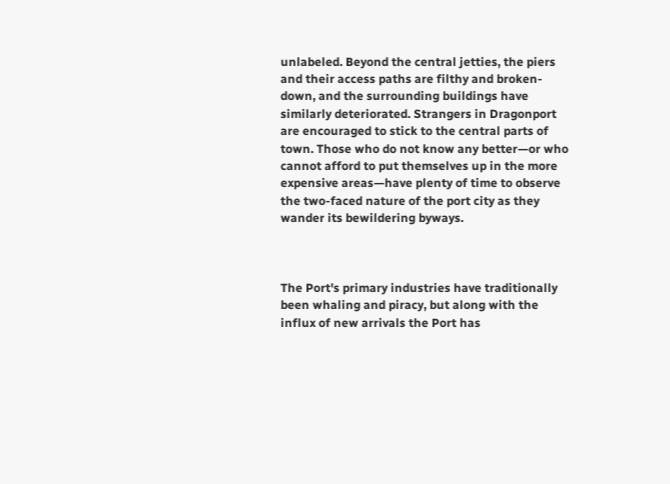unlabeled. Beyond the central jetties, the piers and their access paths are filthy and broken-down, and the surrounding buildings have similarly deteriorated. Strangers in Dragonport are encouraged to stick to the central parts of town. Those who do not know any better—or who cannot afford to put themselves up in the more expensive areas—have plenty of time to observe the two-faced nature of the port city as they wander its bewildering byways.



The Port's primary industries have traditionally been whaling and piracy, but along with the influx of new arrivals the Port has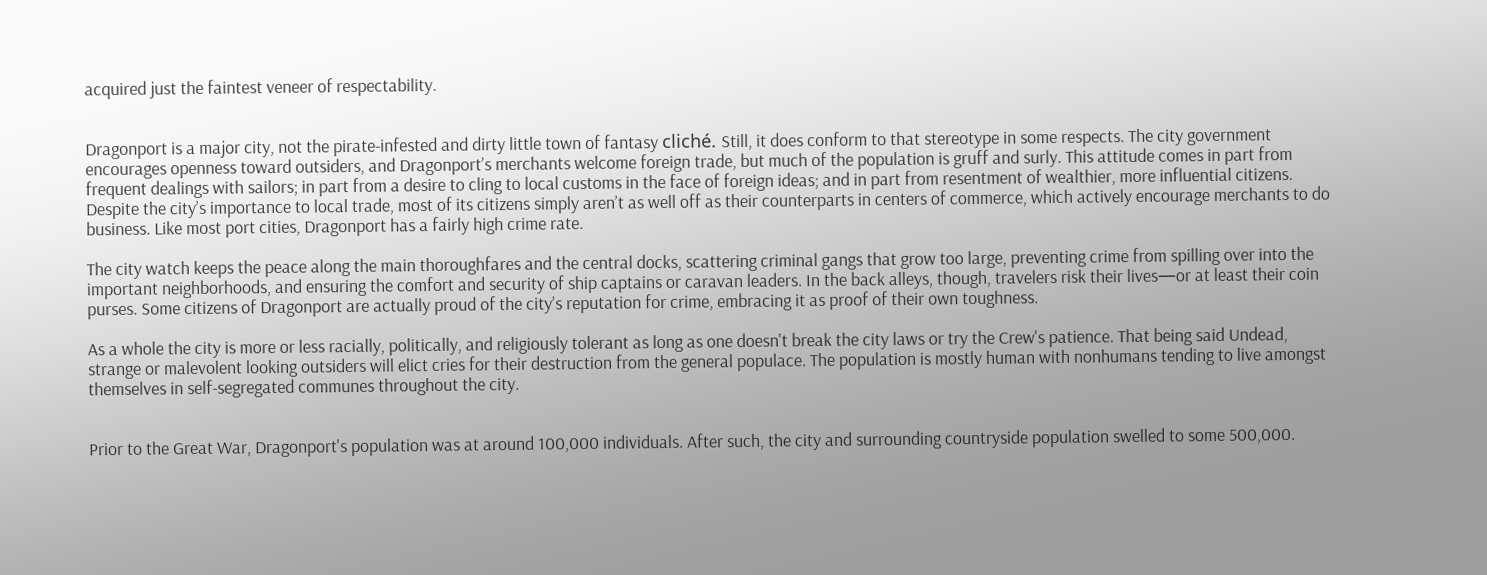acquired just the faintest veneer of respectability.


Dragonport is a major city, not the pirate-infested and dirty little town of fantasy cliché. Still, it does conform to that stereotype in some respects. The city government encourages openness toward outsiders, and Dragonport’s merchants welcome foreign trade, but much of the population is gruff and surly. This attitude comes in part from frequent dealings with sailors; in part from a desire to cling to local customs in the face of foreign ideas; and in part from resentment of wealthier, more influential citizens. Despite the city’s importance to local trade, most of its citizens simply aren’t as well off as their counterparts in centers of commerce, which actively encourage merchants to do business. Like most port cities, Dragonport has a fairly high crime rate.

The city watch keeps the peace along the main thoroughfares and the central docks, scattering criminal gangs that grow too large, preventing crime from spilling over into the important neighborhoods, and ensuring the comfort and security of ship captains or caravan leaders. In the back alleys, though, travelers risk their lives—or at least their coin purses. Some citizens of Dragonport are actually proud of the city’s reputation for crime, embracing it as proof of their own toughness.

As a whole the city is more or less racially, politically, and religiously tolerant as long as one doesn't break the city laws or try the Crew's patience. That being said Undead, strange or malevolent looking outsiders will elict cries for their destruction from the general populace. The population is mostly human with nonhumans tending to live amongst themselves in self-segregated communes throughout the city.


Prior to the Great War, Dragonport's population was at around 100,000 individuals. After such, the city and surrounding countryside population swelled to some 500,000.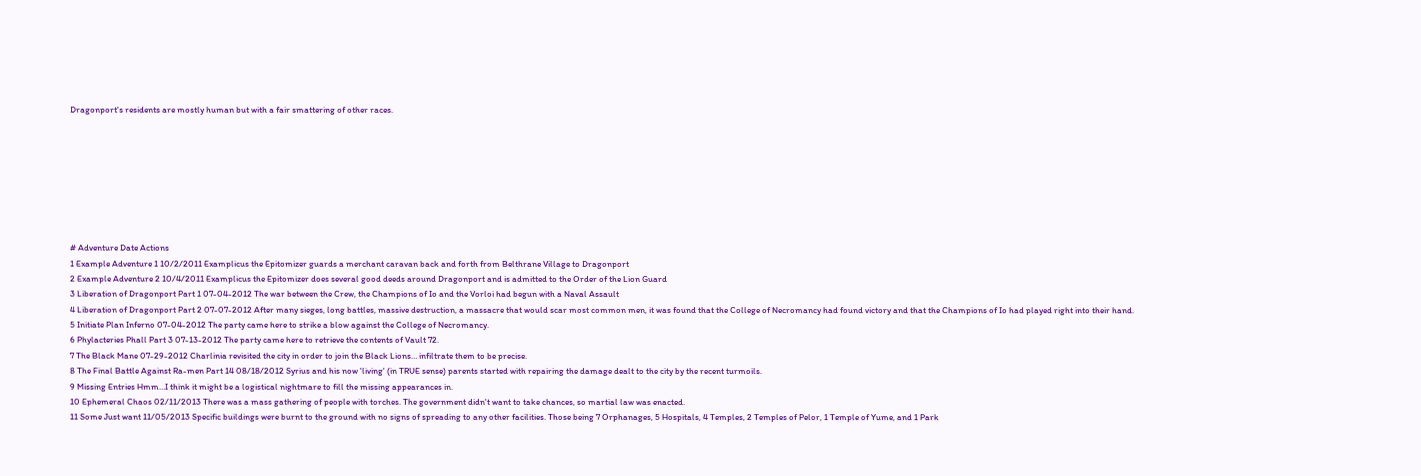Dragonport's residents are mostly human but with a fair smattering of other races.








# Adventure Date Actions
1 Example Adventure 1 10/2/2011 Examplicus the Epitomizer guards a merchant caravan back and forth from Belthrane Village to Dragonport
2 Example Adventure 2 10/4/2011 Examplicus the Epitomizer does several good deeds around Dragonport and is admitted to the Order of the Lion Guard
3 Liberation of Dragonport Part 1 07-04-2012 The war between the Crew, the Champions of Io and the Vorloi had begun with a Naval Assault
4 Liberation of Dragonport Part 2 07-07-2012 After many sieges, long battles, massive destruction, a massacre that would scar most common men, it was found that the College of Necromancy had found victory and that the Champions of Io had played right into their hand.
5 Initiate Plan Inferno 07-04-2012 The party came here to strike a blow against the College of Necromancy.
6 Phylacteries Phall Part 3 07-13-2012 The party came here to retrieve the contents of Vault 72.
7 The Black Mane 07-29-2012 Charlinia revisited the city in order to join the Black Lions… infiltrate them to be precise.
8 The Final Battle Against Ra-men Part 14 08/18/2012 Syrius and his now 'living' (in TRUE sense) parents started with repairing the damage dealt to the city by the recent turmoils.
9 Missing Entries Hmm…I think it might be a logistical nightmare to fill the missing appearances in.
10 Ephemeral Chaos 02/11/2013 There was a mass gathering of people with torches. The government didn't want to take chances, so martial law was enacted.
11 Some Just want 11/05/2013 Specific buildings were burnt to the ground with no signs of spreading to any other facilities. Those being 7 Orphanages, 5 Hospitals, 4 Temples, 2 Temples of Pelor, 1 Temple of Yume, and 1 Park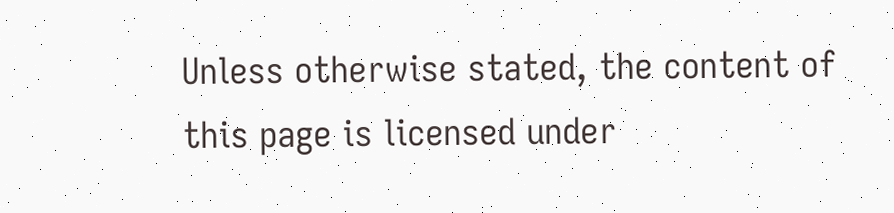Unless otherwise stated, the content of this page is licensed under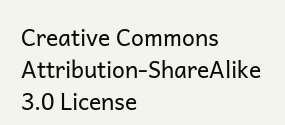Creative Commons Attribution-ShareAlike 3.0 License